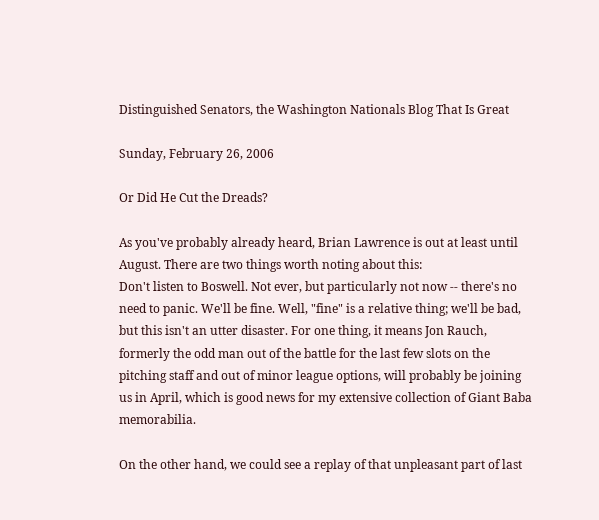Distinguished Senators, the Washington Nationals Blog That Is Great

Sunday, February 26, 2006

Or Did He Cut the Dreads?

As you've probably already heard, Brian Lawrence is out at least until August. There are two things worth noting about this:
Don't listen to Boswell. Not ever, but particularly not now -- there's no need to panic. We'll be fine. Well, "fine" is a relative thing; we'll be bad, but this isn't an utter disaster. For one thing, it means Jon Rauch, formerly the odd man out of the battle for the last few slots on the pitching staff and out of minor league options, will probably be joining us in April, which is good news for my extensive collection of Giant Baba memorabilia.

On the other hand, we could see a replay of that unpleasant part of last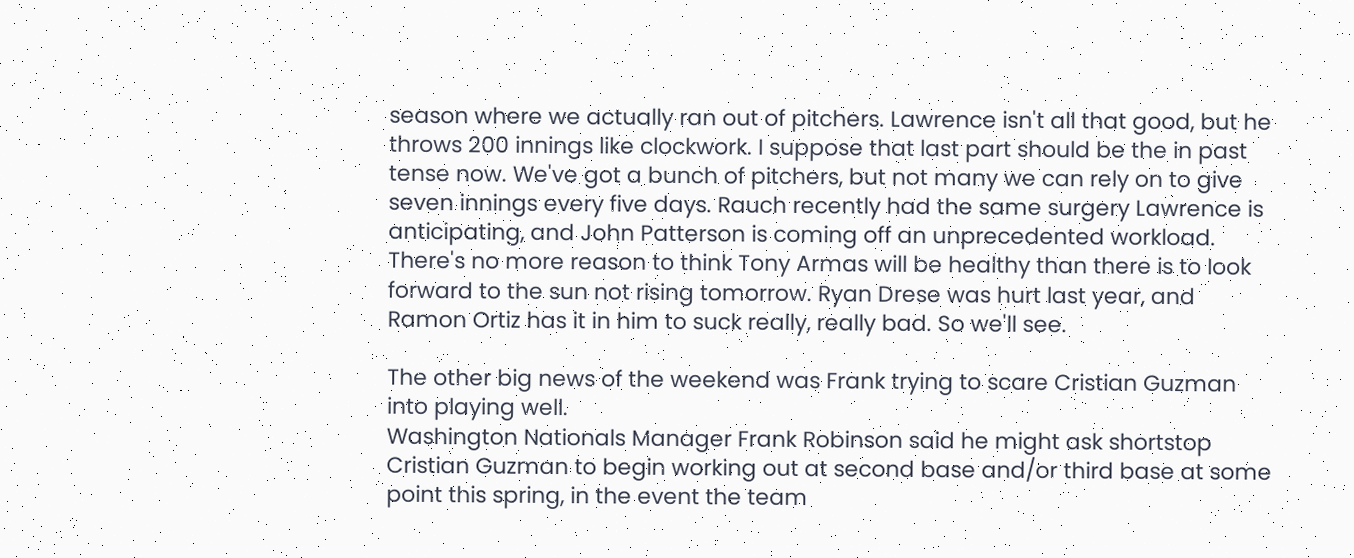season where we actually ran out of pitchers. Lawrence isn't all that good, but he throws 200 innings like clockwork. I suppose that last part should be the in past tense now. We've got a bunch of pitchers, but not many we can rely on to give seven innings every five days. Rauch recently had the same surgery Lawrence is anticipating, and John Patterson is coming off an unprecedented workload. There's no more reason to think Tony Armas will be healthy than there is to look forward to the sun not rising tomorrow. Ryan Drese was hurt last year, and Ramon Ortiz has it in him to suck really, really bad. So we'll see.

The other big news of the weekend was Frank trying to scare Cristian Guzman into playing well.
Washington Nationals Manager Frank Robinson said he might ask shortstop Cristian Guzman to begin working out at second base and/or third base at some point this spring, in the event the team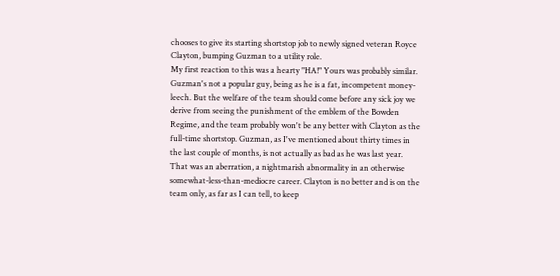chooses to give its starting shortstop job to newly signed veteran Royce Clayton, bumping Guzman to a utility role.
My first reaction to this was a hearty "HA!" Yours was probably similar. Guzman's not a popular guy, being as he is a fat, incompetent money-leech. But the welfare of the team should come before any sick joy we derive from seeing the punishment of the emblem of the Bowden Regime, and the team probably won't be any better with Clayton as the full-time shortstop. Guzman, as I've mentioned about thirty times in the last couple of months, is not actually as bad as he was last year. That was an aberration, a nightmarish abnormality in an otherwise somewhat-less-than-mediocre career. Clayton is no better and is on the team only, as far as I can tell, to keep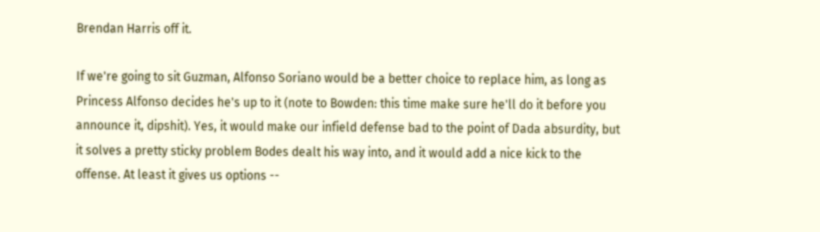Brendan Harris off it.

If we're going to sit Guzman, Alfonso Soriano would be a better choice to replace him, as long as Princess Alfonso decides he's up to it (note to Bowden: this time make sure he'll do it before you announce it, dipshit). Yes, it would make our infield defense bad to the point of Dada absurdity, but it solves a pretty sticky problem Bodes dealt his way into, and it would add a nice kick to the offense. At least it gives us options --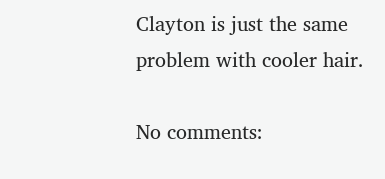Clayton is just the same problem with cooler hair.

No comments: